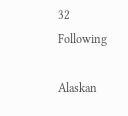32 Following

Alaskan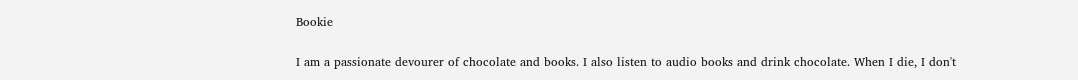Bookie

I am a passionate devourer of chocolate and books. I also listen to audio books and drink chocolate. When I die, I don't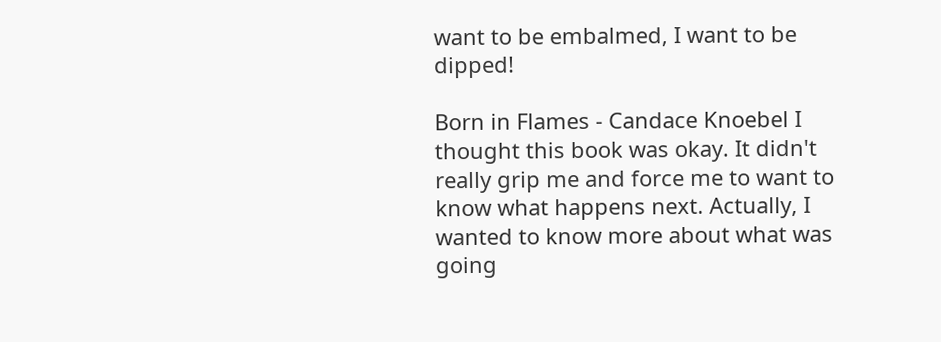want to be embalmed, I want to be dipped!

Born in Flames - Candace Knoebel I thought this book was okay. It didn't really grip me and force me to want to know what happens next. Actually, I wanted to know more about what was going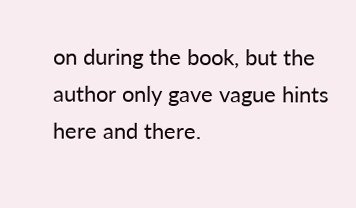on during the book, but the author only gave vague hints here and there.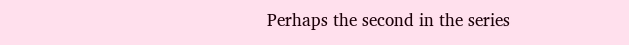Perhaps the second in the series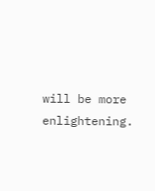will be more enlightening.